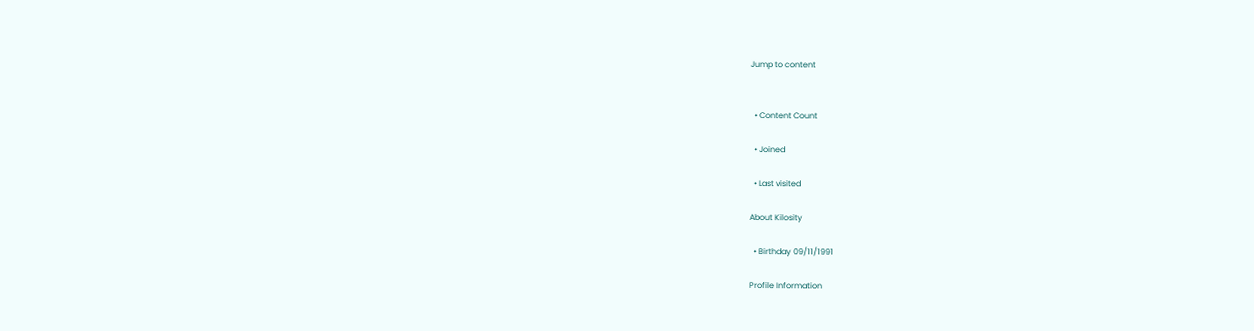Jump to content


  • Content Count

  • Joined

  • Last visited

About Kilosity

  • Birthday 09/11/1991

Profile Information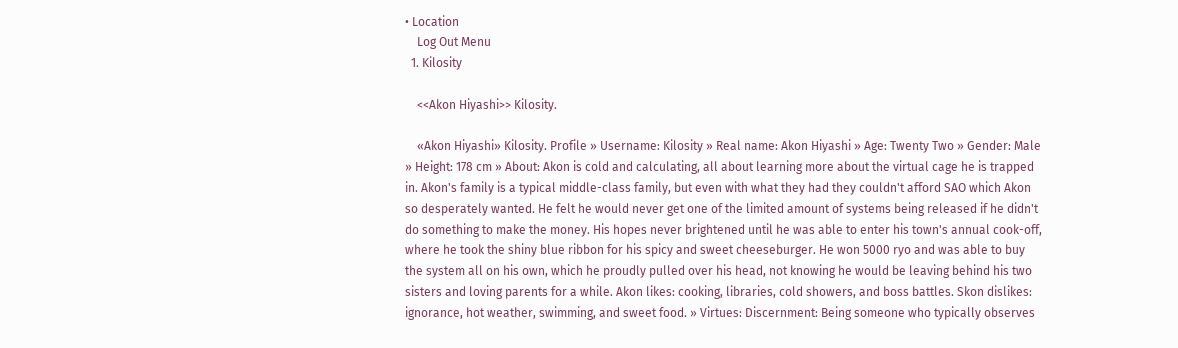• Location
    Log Out Menu
  1. Kilosity

    <<Akon Hiyashi>> Kilosity.

    «Akon Hiyashi» Kilosity. Profile » Username: Kilosity » Real name: Akon Hiyashi » Age: Twenty Two » Gender: Male » Height: 178 cm » About: Akon is cold and calculating, all about learning more about the virtual cage he is trapped in. Akon's family is a typical middle-class family, but even with what they had they couldn't afford SAO which Akon so desperately wanted. He felt he would never get one of the limited amount of systems being released if he didn't do something to make the money. His hopes never brightened until he was able to enter his town's annual cook-off, where he took the shiny blue ribbon for his spicy and sweet cheeseburger. He won 5000 ryo and was able to buy the system all on his own, which he proudly pulled over his head, not knowing he would be leaving behind his two sisters and loving parents for a while. Akon likes: cooking, libraries, cold showers, and boss battles. Skon dislikes: ignorance, hot weather, swimming, and sweet food. » Virtues: Discernment: Being someone who typically observes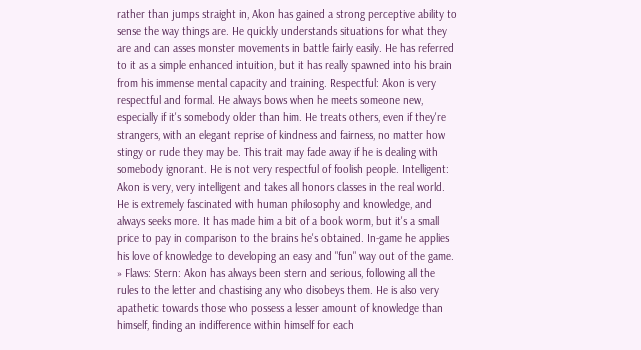rather than jumps straight in, Akon has gained a strong perceptive ability to sense the way things are. He quickly understands situations for what they are and can asses monster movements in battle fairly easily. He has referred to it as a simple enhanced intuition, but it has really spawned into his brain from his immense mental capacity and training. Respectful: Akon is very respectful and formal. He always bows when he meets someone new, especially if it's somebody older than him. He treats others, even if they're strangers, with an elegant reprise of kindness and fairness, no matter how stingy or rude they may be. This trait may fade away if he is dealing with somebody ignorant. He is not very respectful of foolish people. Intelligent: Akon is very, very intelligent and takes all honors classes in the real world. He is extremely fascinated with human philosophy and knowledge, and always seeks more. It has made him a bit of a book worm, but it's a small price to pay in comparison to the brains he's obtained. In-game he applies his love of knowledge to developing an easy and "fun" way out of the game. » Flaws: Stern: Akon has always been stern and serious, following all the rules to the letter and chastising any who disobeys them. He is also very apathetic towards those who possess a lesser amount of knowledge than himself, finding an indifference within himself for each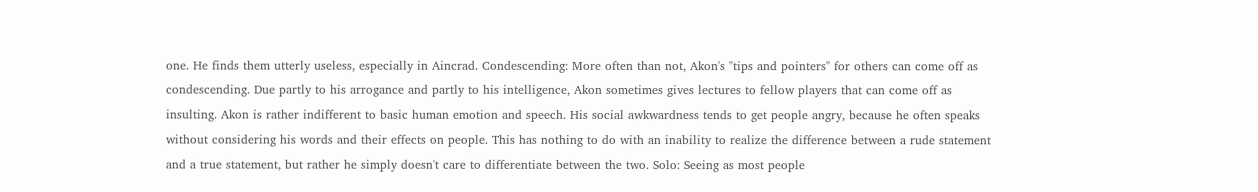one. He finds them utterly useless, especially in Aincrad. Condescending: More often than not, Akon's "tips and pointers" for others can come off as condescending. Due partly to his arrogance and partly to his intelligence, Akon sometimes gives lectures to fellow players that can come off as insulting. Akon is rather indifferent to basic human emotion and speech. His social awkwardness tends to get people angry, because he often speaks without considering his words and their effects on people. This has nothing to do with an inability to realize the difference between a rude statement and a true statement, but rather he simply doesn't care to differentiate between the two. Solo: Seeing as most people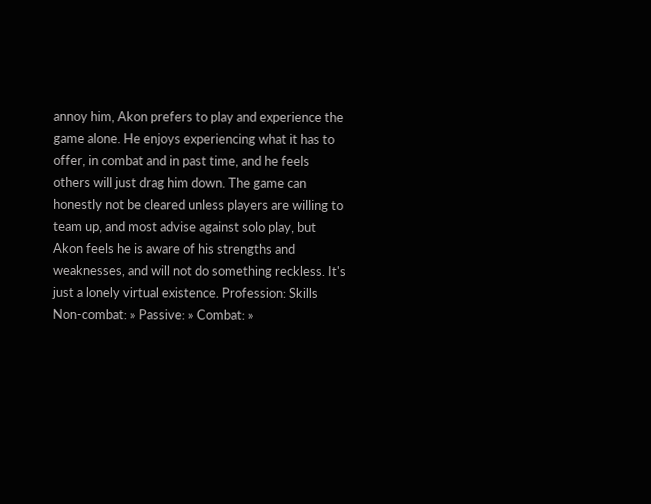annoy him, Akon prefers to play and experience the game alone. He enjoys experiencing what it has to offer, in combat and in past time, and he feels others will just drag him down. The game can honestly not be cleared unless players are willing to team up, and most advise against solo play, but Akon feels he is aware of his strengths and weaknesses, and will not do something reckless. It's just a lonely virtual existence. Profession: Skills Non-combat: » Passive: » Combat: »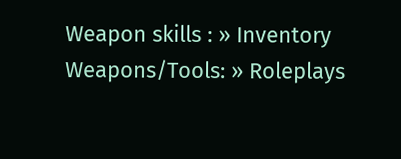Weapon skills : » Inventory Weapons/Tools: » Roleplays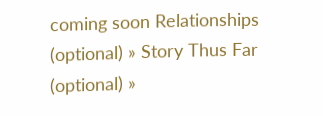coming soon Relationships (optional) » Story Thus Far (optional) »